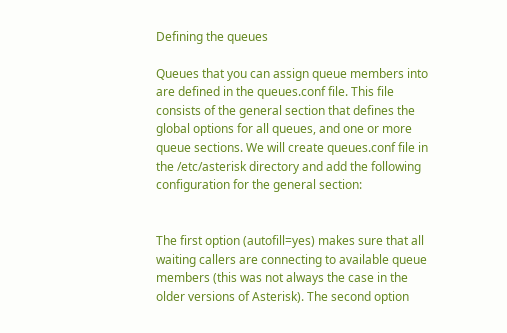Defining the queues

Queues that you can assign queue members into are defined in the queues.conf file. This file consists of the general section that defines the global options for all queues, and one or more queue sections. We will create queues.conf file in the /etc/asterisk directory and add the following configuration for the general section:


The first option (autofill=yes) makes sure that all waiting callers are connecting to available queue members (this was not always the case in the older versions of Asterisk). The second option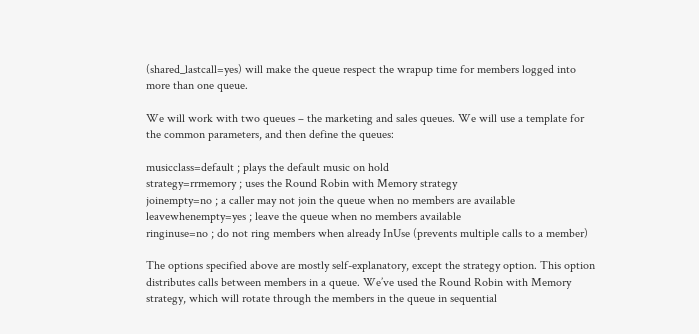(shared_lastcall=yes) will make the queue respect the wrapup time for members logged into more than one queue.

We will work with two queues – the marketing and sales queues. We will use a template for the common parameters, and then define the queues:

musicclass=default ; plays the default music on hold
strategy=rrmemory ; uses the Round Robin with Memory strategy
joinempty=no ; a caller may not join the queue when no members are available
leavewhenempty=yes ; leave the queue when no members available
ringinuse=no ; do not ring members when already InUse (prevents multiple calls to a member)

The options specified above are mostly self-explanatory, except the strategy option. This option distributes calls between members in a queue. We’ve used the Round Robin with Memory strategy, which will rotate through the members in the queue in sequential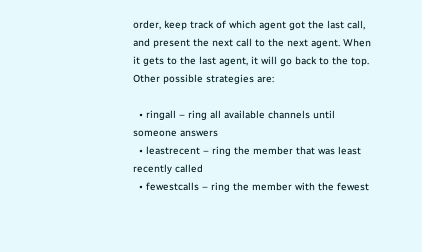order, keep track of which agent got the last call, and present the next call to the next agent. When it gets to the last agent, it will go back to the top. Other possible strategies are:

  • ringall – ring all available channels until someone answers
  • leastrecent – ring the member that was least recently called
  • fewestcalls – ring the member with the fewest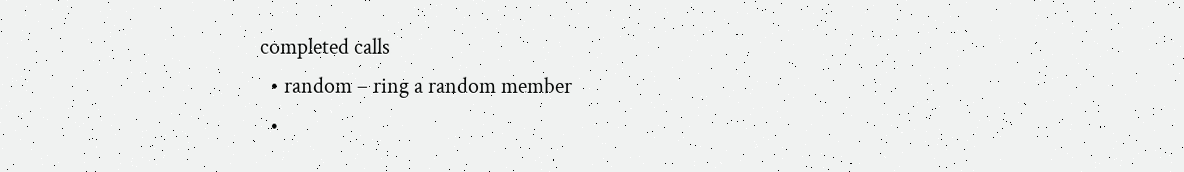completed calls
  • random – ring a random member
  •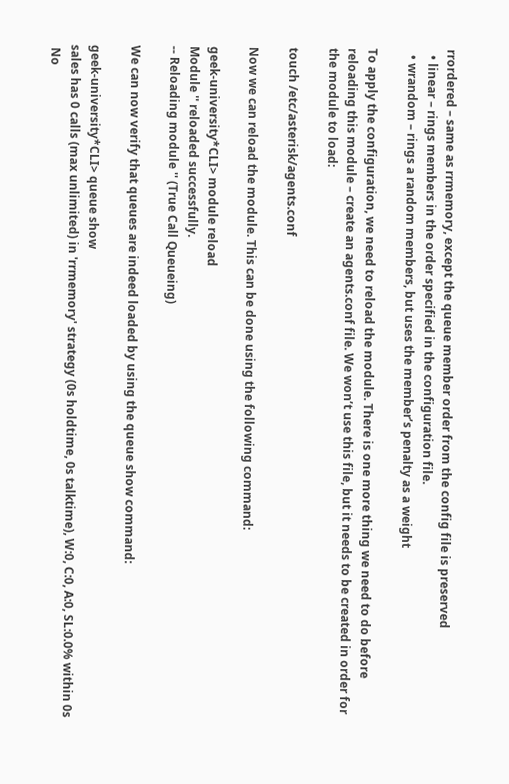rrordered – same as rrmemory, except the queue member order from the config file is preserved
  • linear – rings members in the order specified in the configuration file.
  • wrandom – rings a random members, but uses the member’s penalty as a weight

To apply the configuration, we need to reload the module. There is one more thing we need to do before reloading this module – create an agents.conf file. We won’t use this file, but it needs to be created in order for the module to load:

touch /etc/asterisk/agents.conf

Now we can reload the module. This can be done using the following command:

geek-university*CLI> module reload
Module '' reloaded successfully.
-- Reloading module '' (True Call Queueing)

We can now verify that queues are indeed loaded by using the queue show command:

geek-university*CLI> queue show
sales has 0 calls (max unlimited) in 'rrmemory' strategy (0s holdtime, 0s talktime), W:0, C:0, A:0, SL:0.0% within 0s
 No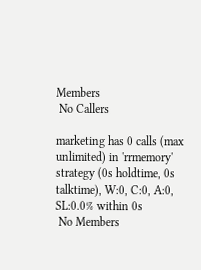Members
 No Callers

marketing has 0 calls (max unlimited) in 'rrmemory' strategy (0s holdtime, 0s talktime), W:0, C:0, A:0, SL:0.0% within 0s
 No Members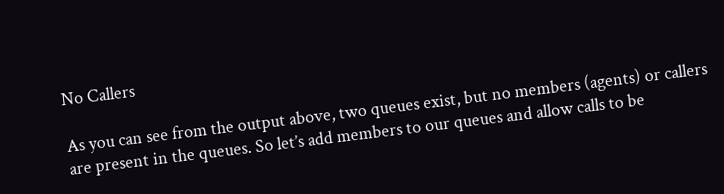No Callers

As you can see from the output above, two queues exist, but no members (agents) or callers are present in the queues. So let’s add members to our queues and allow calls to be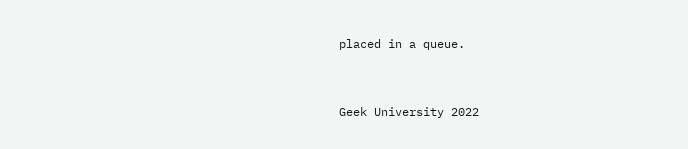placed in a queue.


Geek University 2022